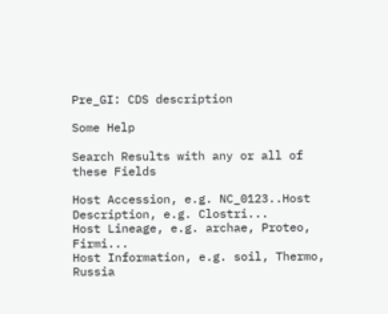Pre_GI: CDS description

Some Help

Search Results with any or all of these Fields

Host Accession, e.g. NC_0123..Host Description, e.g. Clostri...
Host Lineage, e.g. archae, Proteo, Firmi...
Host Information, e.g. soil, Thermo, Russia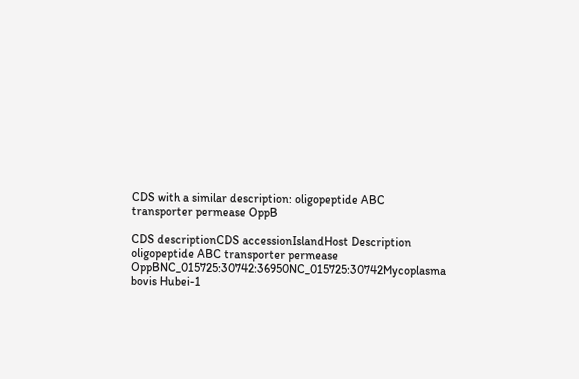CDS with a similar description: oligopeptide ABC transporter permease OppB

CDS descriptionCDS accessionIslandHost Description
oligopeptide ABC transporter permease OppBNC_015725:30742:36950NC_015725:30742Mycoplasma bovis Hubei-1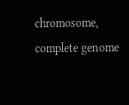chromosome, complete genome